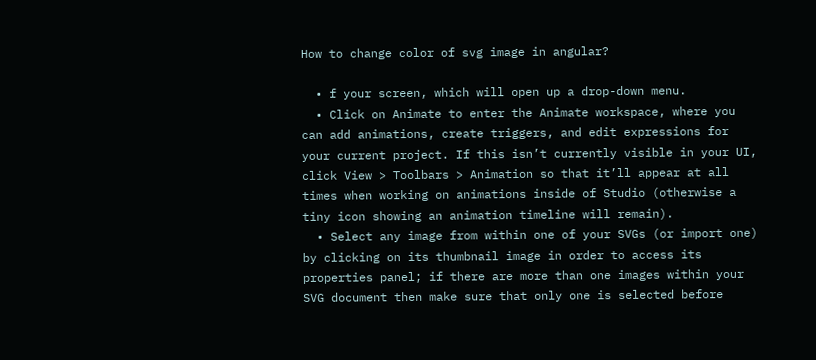How to change color of svg image in angular?

  • f your screen, which will open up a drop-down menu.
  • Click on Animate to enter the Animate workspace, where you can add animations, create triggers, and edit expressions for your current project. If this isn’t currently visible in your UI, click View > Toolbars > Animation so that it’ll appear at all times when working on animations inside of Studio (otherwise a tiny icon showing an animation timeline will remain).
  • Select any image from within one of your SVGs (or import one) by clicking on its thumbnail image in order to access its properties panel; if there are more than one images within your SVG document then make sure that only one is selected before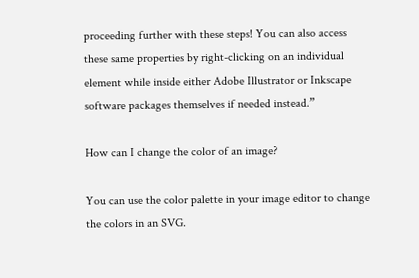proceeding further with these steps! You can also access these same properties by right-clicking on an individual element while inside either Adobe Illustrator or Inkscape software packages themselves if needed instead.”

How can I change the color of an image?

You can use the color palette in your image editor to change the colors in an SVG.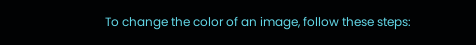To change the color of an image, follow these steps: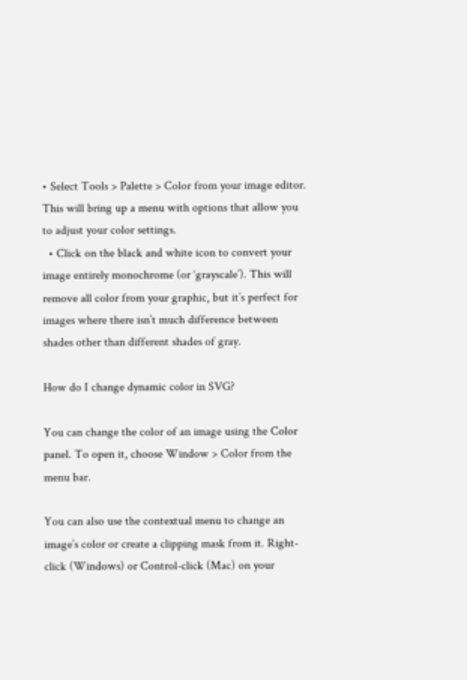• Select Tools > Palette > Color from your image editor. This will bring up a menu with options that allow you to adjust your color settings.
  • Click on the black and white icon to convert your image entirely monochrome (or ‘grayscale’). This will remove all color from your graphic, but it’s perfect for images where there isn’t much difference between shades other than different shades of gray.

How do I change dynamic color in SVG?

You can change the color of an image using the Color panel. To open it, choose Window > Color from the menu bar.

You can also use the contextual menu to change an image’s color or create a clipping mask from it. Right-click (Windows) or Control-click (Mac) on your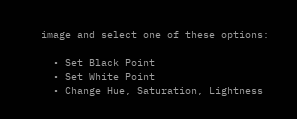image and select one of these options:

  • Set Black Point
  • Set White Point
  • Change Hue, Saturation, Lightness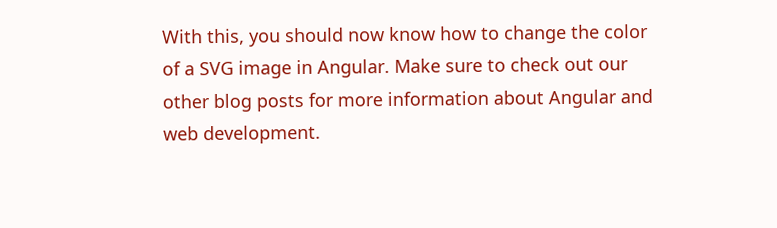With this, you should now know how to change the color of a SVG image in Angular. Make sure to check out our other blog posts for more information about Angular and web development.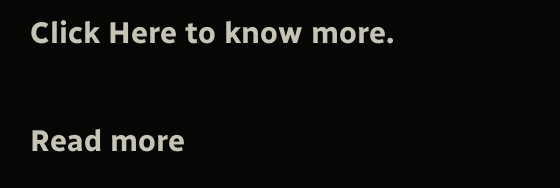Click Here to know more.

Read more